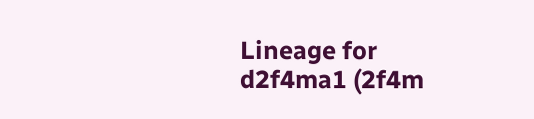Lineage for d2f4ma1 (2f4m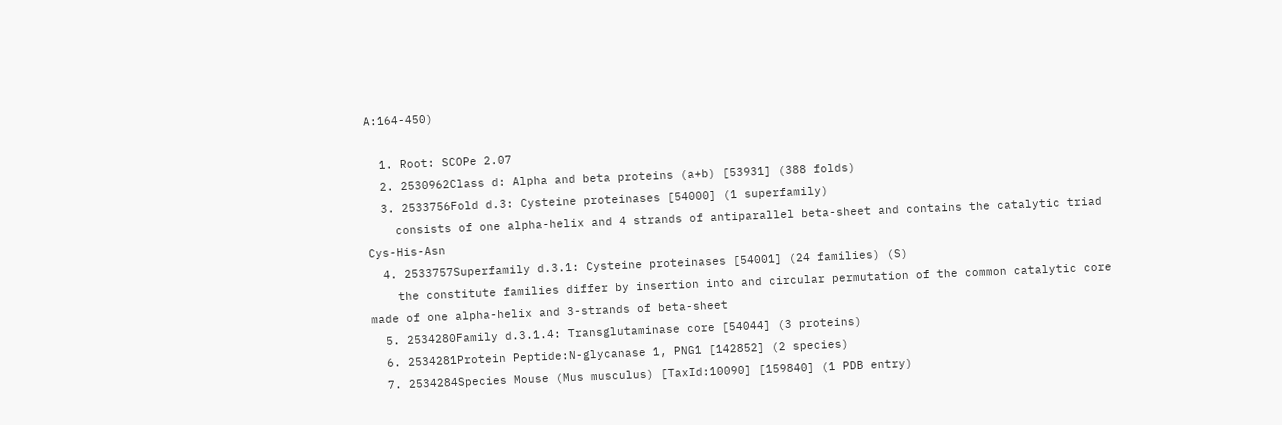A:164-450)

  1. Root: SCOPe 2.07
  2. 2530962Class d: Alpha and beta proteins (a+b) [53931] (388 folds)
  3. 2533756Fold d.3: Cysteine proteinases [54000] (1 superfamily)
    consists of one alpha-helix and 4 strands of antiparallel beta-sheet and contains the catalytic triad Cys-His-Asn
  4. 2533757Superfamily d.3.1: Cysteine proteinases [54001] (24 families) (S)
    the constitute families differ by insertion into and circular permutation of the common catalytic core made of one alpha-helix and 3-strands of beta-sheet
  5. 2534280Family d.3.1.4: Transglutaminase core [54044] (3 proteins)
  6. 2534281Protein Peptide:N-glycanase 1, PNG1 [142852] (2 species)
  7. 2534284Species Mouse (Mus musculus) [TaxId:10090] [159840] (1 PDB entry)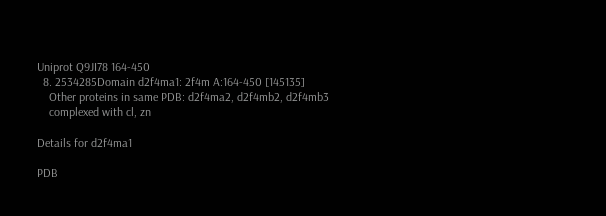Uniprot Q9JI78 164-450
  8. 2534285Domain d2f4ma1: 2f4m A:164-450 [145135]
    Other proteins in same PDB: d2f4ma2, d2f4mb2, d2f4mb3
    complexed with cl, zn

Details for d2f4ma1

PDB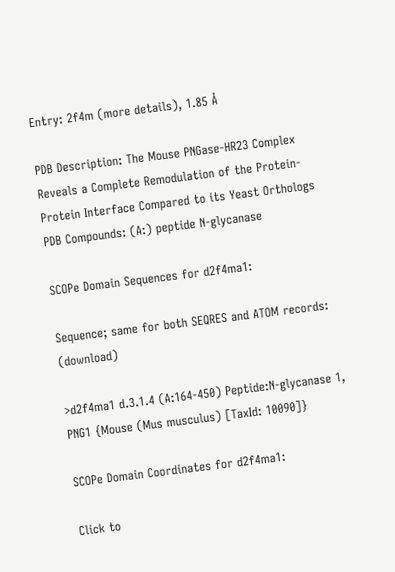Entry: 2f4m (more details), 1.85 Å

PDB Description: The Mouse PNGase-HR23 Complex Reveals a Complete Remodulation of the Protein-Protein Interface Compared to its Yeast Orthologs
PDB Compounds: (A:) peptide N-glycanase

SCOPe Domain Sequences for d2f4ma1:

Sequence; same for both SEQRES and ATOM records: (download)

>d2f4ma1 d.3.1.4 (A:164-450) Peptide:N-glycanase 1, PNG1 {Mouse (Mus musculus) [TaxId: 10090]}

SCOPe Domain Coordinates for d2f4ma1:

Click to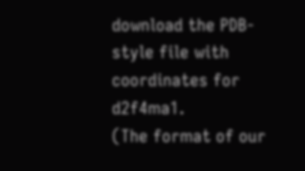download the PDB-style file with coordinates for d2f4ma1.
(The format of our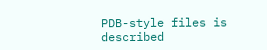PDB-style files is described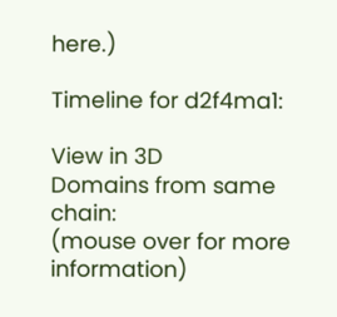here.)

Timeline for d2f4ma1:

View in 3D
Domains from same chain:
(mouse over for more information)